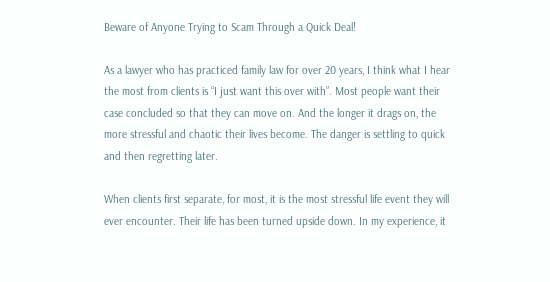Beware of Anyone Trying to Scam Through a Quick Deal!

As a lawyer who has practiced family law for over 20 years, I think what I hear the most from clients is “I just want this over with”. Most people want their case concluded so that they can move on. And the longer it drags on, the more stressful and chaotic their lives become. The danger is settling to quick and then regretting later.

When clients first separate, for most, it is the most stressful life event they will ever encounter. Their life has been turned upside down. In my experience, it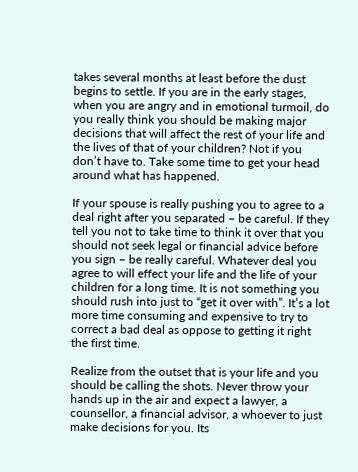takes several months at least before the dust begins to settle. If you are in the early stages, when you are angry and in emotional turmoil, do you really think you should be making major decisions that will affect the rest of your life and the lives of that of your children? Not if you don’t have to. Take some time to get your head around what has happened.

If your spouse is really pushing you to agree to a deal right after you separated – be careful. If they tell you not to take time to think it over that you should not seek legal or financial advice before you sign – be really careful. Whatever deal you agree to will effect your life and the life of your children for a long time. It is not something you should rush into just to “get it over with”. It’s a lot more time consuming and expensive to try to correct a bad deal as oppose to getting it right the first time.

Realize from the outset that is your life and you should be calling the shots. Never throw your hands up in the air and expect a lawyer, a counsellor, a financial advisor, a whoever to just make decisions for you. Its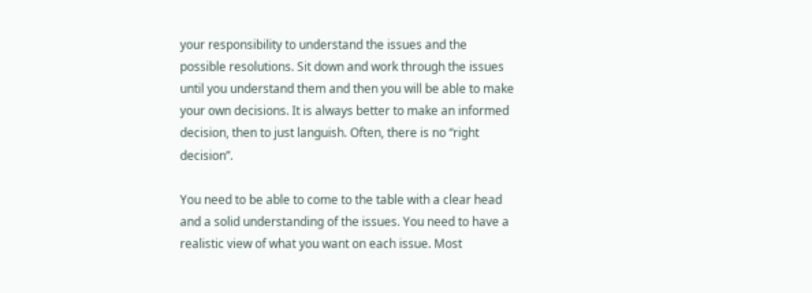your responsibility to understand the issues and the possible resolutions. Sit down and work through the issues until you understand them and then you will be able to make your own decisions. It is always better to make an informed decision, then to just languish. Often, there is no “right decision”.

You need to be able to come to the table with a clear head and a solid understanding of the issues. You need to have a realistic view of what you want on each issue. Most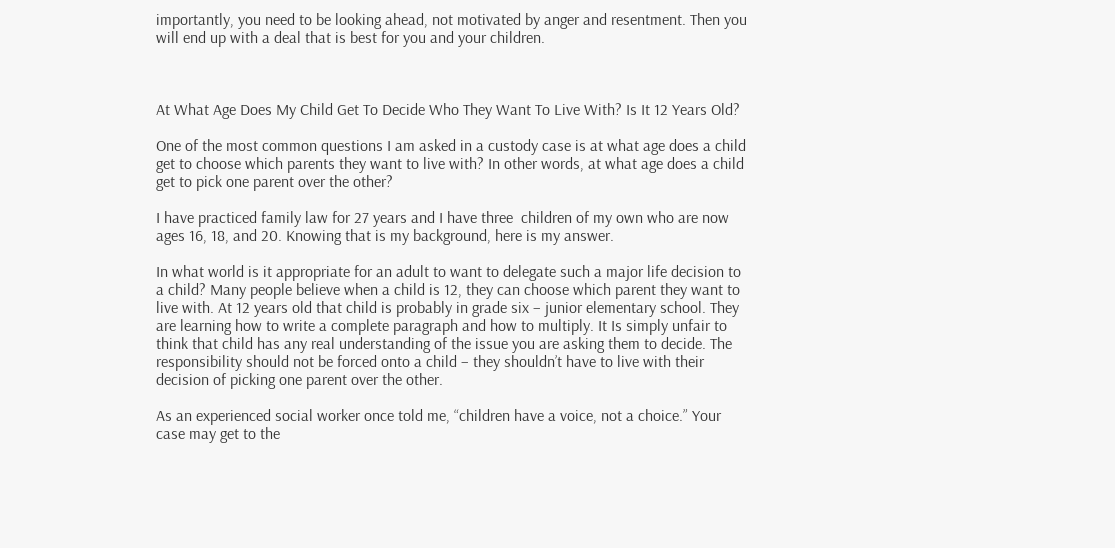importantly, you need to be looking ahead, not motivated by anger and resentment. Then you will end up with a deal that is best for you and your children.



At What Age Does My Child Get To Decide Who They Want To Live With? Is It 12 Years Old?

One of the most common questions I am asked in a custody case is at what age does a child get to choose which parents they want to live with? In other words, at what age does a child get to pick one parent over the other?

I have practiced family law for 27 years and I have three  children of my own who are now ages 16, 18, and 20. Knowing that is my background, here is my answer.

In what world is it appropriate for an adult to want to delegate such a major life decision to a child? Many people believe when a child is 12, they can choose which parent they want to live with. At 12 years old that child is probably in grade six – junior elementary school. They are learning how to write a complete paragraph and how to multiply. It Is simply unfair to think that child has any real understanding of the issue you are asking them to decide. The responsibility should not be forced onto a child – they shouldn’t have to live with their decision of picking one parent over the other.

As an experienced social worker once told me, “children have a voice, not a choice.” Your case may get to the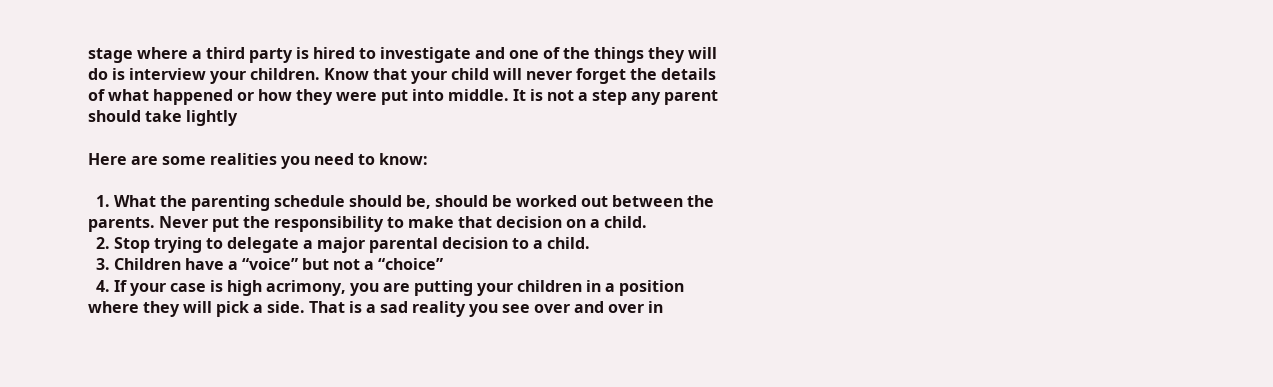stage where a third party is hired to investigate and one of the things they will do is interview your children. Know that your child will never forget the details of what happened or how they were put into middle. It is not a step any parent should take lightly

Here are some realities you need to know:

  1. What the parenting schedule should be, should be worked out between the parents. Never put the responsibility to make that decision on a child.
  2. Stop trying to delegate a major parental decision to a child.
  3. Children have a “voice” but not a “choice”
  4. If your case is high acrimony, you are putting your children in a position where they will pick a side. That is a sad reality you see over and over in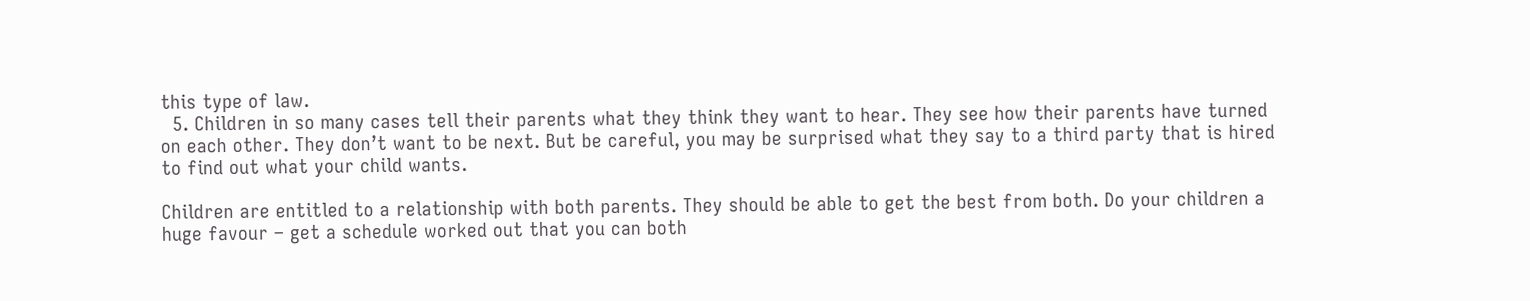this type of law.
  5. Children in so many cases tell their parents what they think they want to hear. They see how their parents have turned on each other. They don’t want to be next. But be careful, you may be surprised what they say to a third party that is hired to find out what your child wants.

Children are entitled to a relationship with both parents. They should be able to get the best from both. Do your children a huge favour – get a schedule worked out that you can both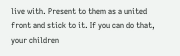live with. Present to them as a united front and stick to it. If you can do that, your children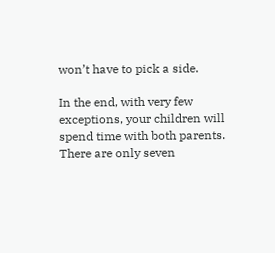won’t have to pick a side.

In the end, with very few exceptions, your children will spend time with both parents. There are only seven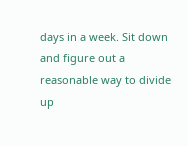days in a week. Sit down and figure out a reasonable way to divide up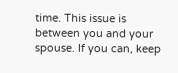time. This issue is between you and your spouse. If you can, keep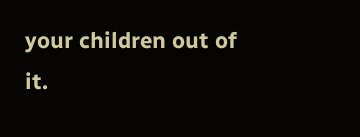your children out of it.